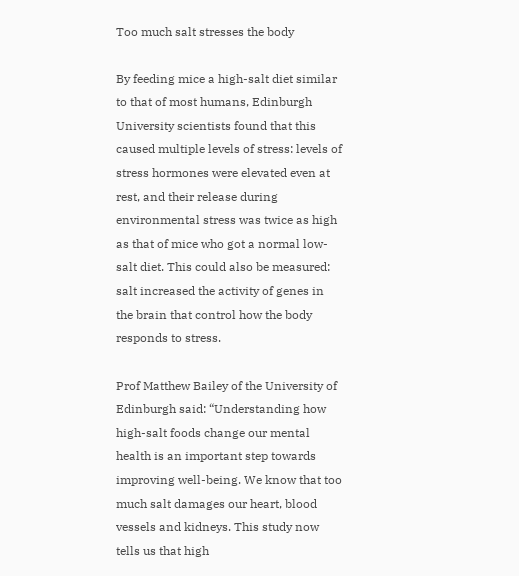Too much salt stresses the body

By feeding mice a high-salt diet similar to that of most humans, Edinburgh University scientists found that this caused multiple levels of stress: levels of stress hormones were elevated even at rest, and their release during environmental stress was twice as high as that of mice who got a normal low-salt diet. This could also be measured: salt increased the activity of genes in the brain that control how the body responds to stress.

Prof Matthew Bailey of the University of Edinburgh said: “Understanding how high-salt foods change our mental health is an important step towards improving well-being. We know that too much salt damages our heart, blood vessels and kidneys. This study now tells us that high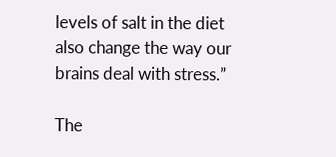levels of salt in the diet also change the way our brains deal with stress.”

The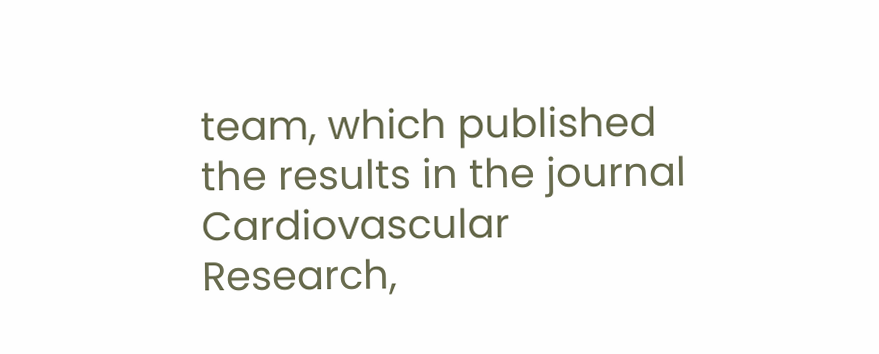team, which published the results in the journal Cardiovascular Research,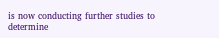is now conducting further studies to determine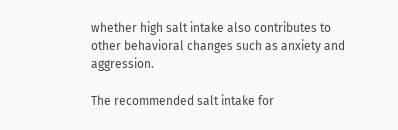whether high salt intake also contributes to other behavioral changes such as anxiety and aggression.

The recommended salt intake for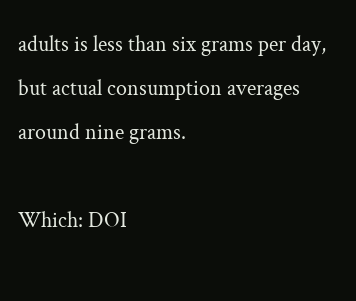adults is less than six grams per day, but actual consumption averages around nine grams.

Which: DOI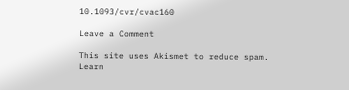10.1093/cvr/cvac160

Leave a Comment

This site uses Akismet to reduce spam. Learn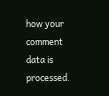how your comment data is processed.